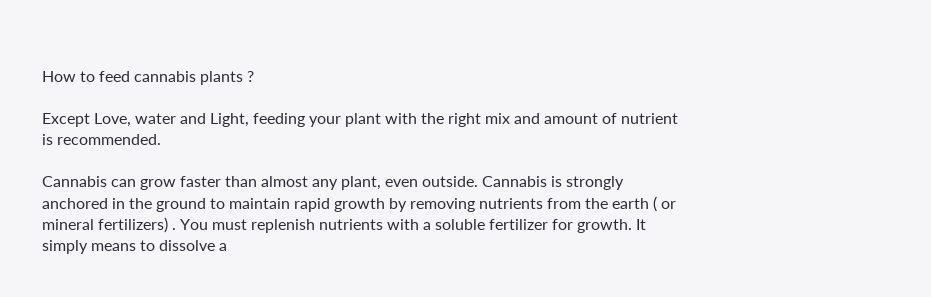How to feed cannabis plants ?

Except Love, water and Light, feeding your plant with the right mix and amount of nutrient is recommended.

Cannabis can grow faster than almost any plant, even outside. Cannabis is strongly anchored in the ground to maintain rapid growth by removing nutrients from the earth ( or mineral fertilizers) . You must replenish nutrients with a soluble fertilizer for growth. It simply means to dissolve a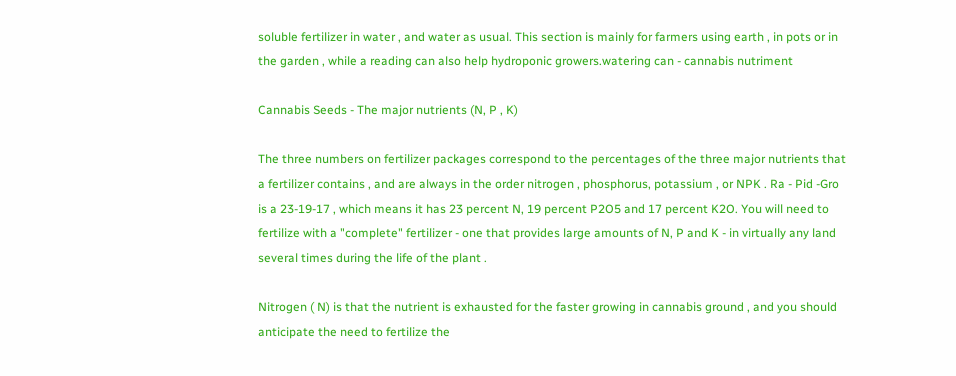soluble fertilizer in water , and water as usual. This section is mainly for farmers using earth , in pots or in the garden , while a reading can also help hydroponic growers.watering can - cannabis nutriment

Cannabis Seeds - The major nutrients (N, P , K)

The three numbers on fertilizer packages correspond to the percentages of the three major nutrients that a fertilizer contains , and are always in the order nitrogen , phosphorus, potassium , or NPK . Ra - Pid -Gro is a 23-19-17 , which means it has 23 percent N, 19 percent P2O5 and 17 percent K2O. You will need to fertilize with a "complete" fertilizer - one that provides large amounts of N, P and K - in virtually any land several times during the life of the plant .

Nitrogen ( N) is that the nutrient is exhausted for the faster growing in cannabis ground , and you should anticipate the need to fertilize the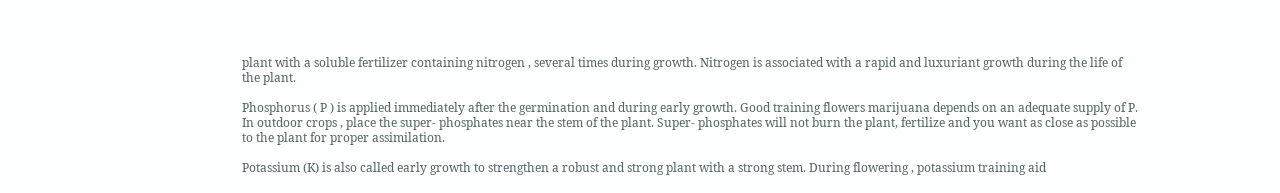plant with a soluble fertilizer containing nitrogen , several times during growth. Nitrogen is associated with a rapid and luxuriant growth during the life of the plant.

Phosphorus ( P ) is applied immediately after the germination and during early growth. Good training flowers marijuana depends on an adequate supply of P. In outdoor crops , place the super- phosphates near the stem of the plant. Super- phosphates will not burn the plant, fertilize and you want as close as possible to the plant for proper assimilation.

Potassium (K) is also called early growth to strengthen a robust and strong plant with a strong stem. During flowering , potassium training aid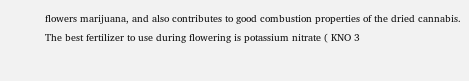flowers marijuana, and also contributes to good combustion properties of the dried cannabis. The best fertilizer to use during flowering is potassium nitrate ( KNO 3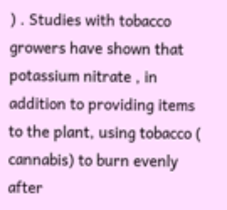) . Studies with tobacco growers have shown that potassium nitrate , in addition to providing items to the plant, using tobacco ( cannabis) to burn evenly after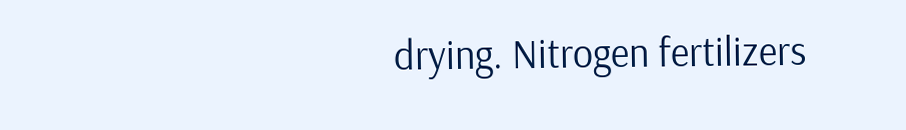drying. Nitrogen fertilizers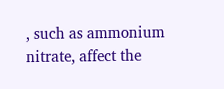, such as ammonium nitrate, affect the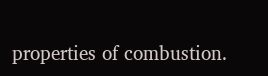properties of combustion.